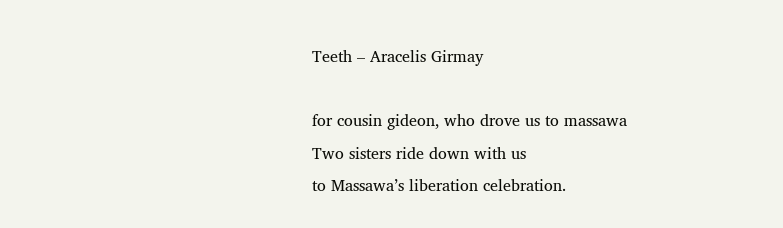Teeth – Aracelis Girmay

for cousin gideon, who drove us to massawa
Two sisters ride down with us
to Massawa’s liberation celebration.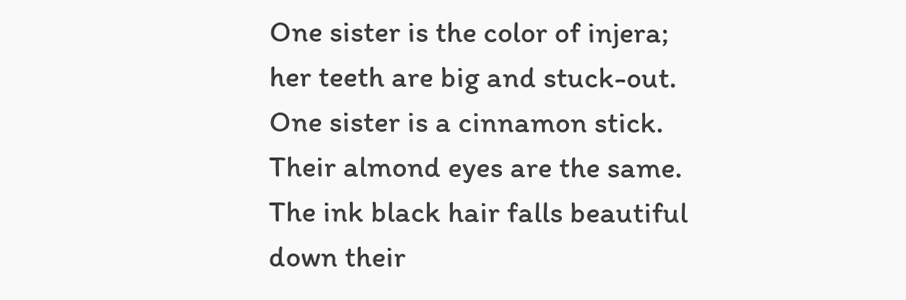One sister is the color of injera; her teeth are big and stuck-out.
One sister is a cinnamon stick.
Their almond eyes are the same.
The ink black hair falls beautiful down their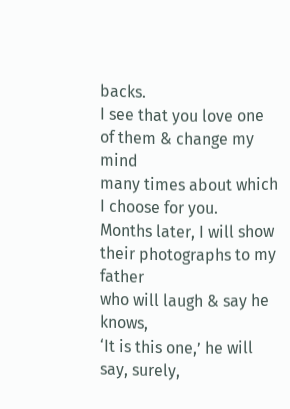backs.
I see that you love one of them & change my mind
many times about which I choose for you.
Months later, I will show their photographs to my father
who will laugh & say he knows,
‘It is this one,’ he will say, surely,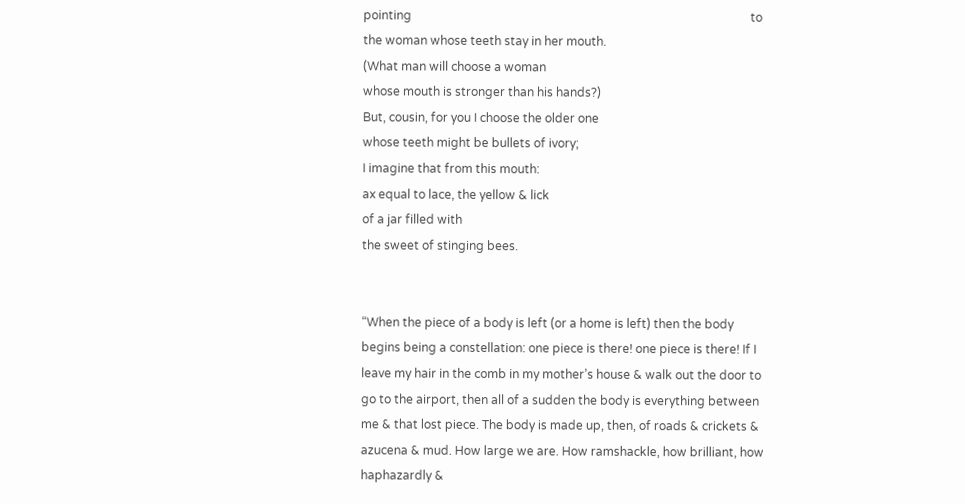pointing                                                                                                                 to the woman whose teeth stay in her mouth.
(What man will choose a woman
whose mouth is stronger than his hands?)
But, cousin, for you I choose the older one
whose teeth might be bullets of ivory;
I imagine that from this mouth:
ax equal to lace, the yellow & lick
of a jar filled with
the sweet of stinging bees.


“When the piece of a body is left (or a home is left) then the body begins being a constellation: one piece is there! one piece is there! If I leave my hair in the comb in my mother’s house & walk out the door to go to the airport, then all of a sudden the body is everything between me & that lost piece. The body is made up, then, of roads & crickets & azucena & mud. How large we are. How ramshackle, how brilliant, how haphazardly &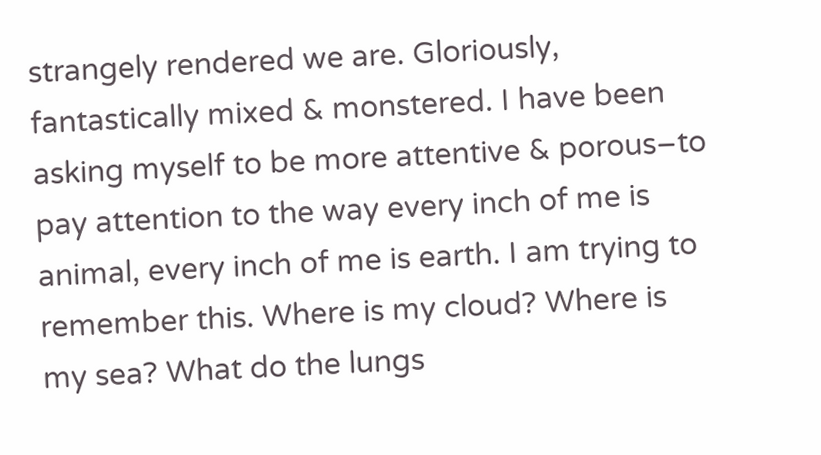strangely rendered we are. Gloriously, fantastically mixed & monstered. I have been asking myself to be more attentive & porous–to pay attention to the way every inch of me is animal, every inch of me is earth. I am trying to remember this. Where is my cloud? Where is my sea? What do the lungs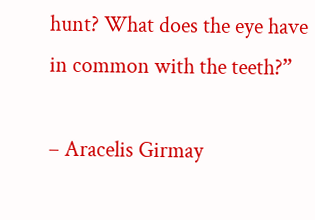hunt? What does the eye have in common with the teeth?”

– Aracelis Girmay